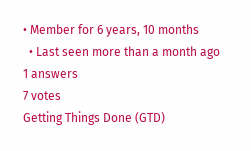• Member for 6 years, 10 months
  • Last seen more than a month ago
1 answers
7 votes
Getting Things Done (GTD)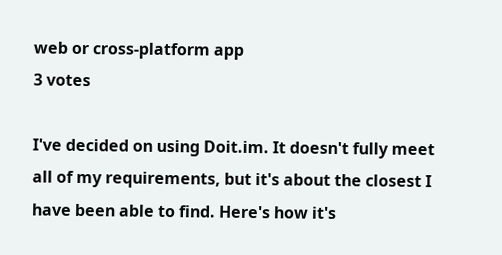web or cross-platform app
3 votes

I've decided on using Doit.im. It doesn't fully meet all of my requirements, but it's about the closest I have been able to find. Here's how it's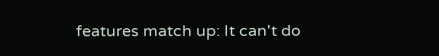features match up: It can't do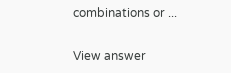combinations or ...

View answer